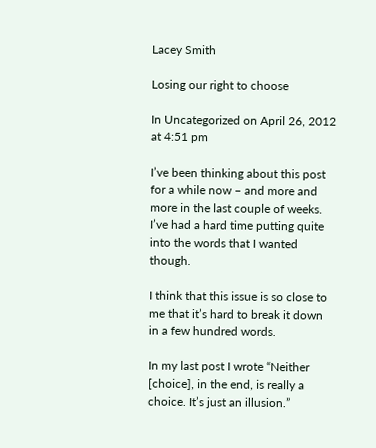Lacey Smith

Losing our right to choose

In Uncategorized on April 26, 2012 at 4:51 pm

I’ve been thinking about this post for a while now – and more and more in the last couple of weeks. I’ve had a hard time putting quite into the words that I wanted though.

I think that this issue is so close to me that it’s hard to break it down in a few hundred words.

In my last post I wrote “Neither [choice], in the end, is really a choice. It’s just an illusion.”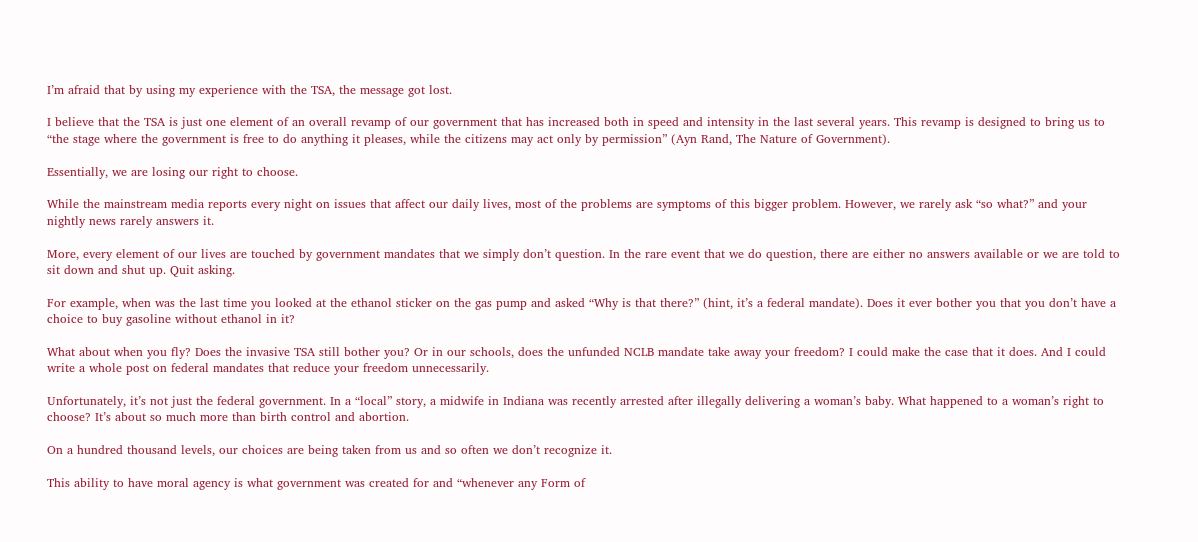I’m afraid that by using my experience with the TSA, the message got lost.

I believe that the TSA is just one element of an overall revamp of our government that has increased both in speed and intensity in the last several years. This revamp is designed to bring us to “the stage where the government is free to do anything it pleases, while the citizens may act only by permission” (Ayn Rand, The Nature of Government).

Essentially, we are losing our right to choose.

While the mainstream media reports every night on issues that affect our daily lives, most of the problems are symptoms of this bigger problem. However, we rarely ask “so what?” and your nightly news rarely answers it.

More, every element of our lives are touched by government mandates that we simply don’t question. In the rare event that we do question, there are either no answers available or we are told to sit down and shut up. Quit asking.

For example, when was the last time you looked at the ethanol sticker on the gas pump and asked “Why is that there?” (hint, it’s a federal mandate). Does it ever bother you that you don’t have a choice to buy gasoline without ethanol in it?

What about when you fly? Does the invasive TSA still bother you? Or in our schools, does the unfunded NCLB mandate take away your freedom? I could make the case that it does. And I could write a whole post on federal mandates that reduce your freedom unnecessarily.

Unfortunately, it’s not just the federal government. In a “local” story, a midwife in Indiana was recently arrested after illegally delivering a woman’s baby. What happened to a woman’s right to choose? It’s about so much more than birth control and abortion.

On a hundred thousand levels, our choices are being taken from us and so often we don’t recognize it.

This ability to have moral agency is what government was created for and “whenever any Form of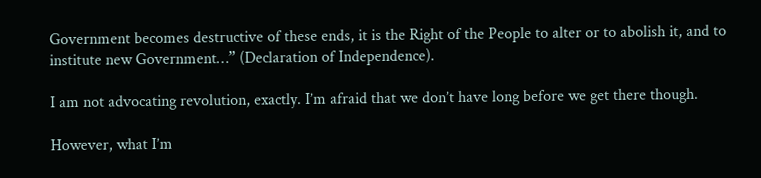Government becomes destructive of these ends, it is the Right of the People to alter or to abolish it, and to institute new Government…” (Declaration of Independence).

I am not advocating revolution, exactly. I’m afraid that we don’t have long before we get there though.

However, what I’m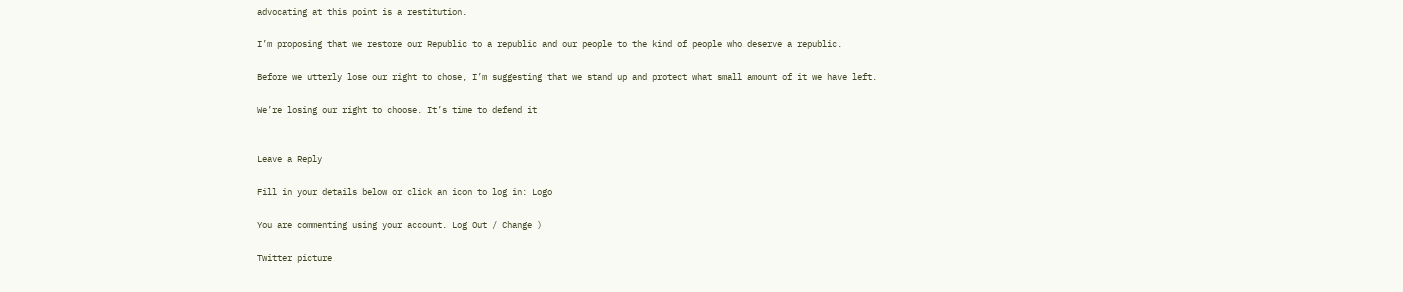advocating at this point is a restitution.

I’m proposing that we restore our Republic to a republic and our people to the kind of people who deserve a republic.

Before we utterly lose our right to chose, I’m suggesting that we stand up and protect what small amount of it we have left.

We’re losing our right to choose. It’s time to defend it


Leave a Reply

Fill in your details below or click an icon to log in: Logo

You are commenting using your account. Log Out / Change )

Twitter picture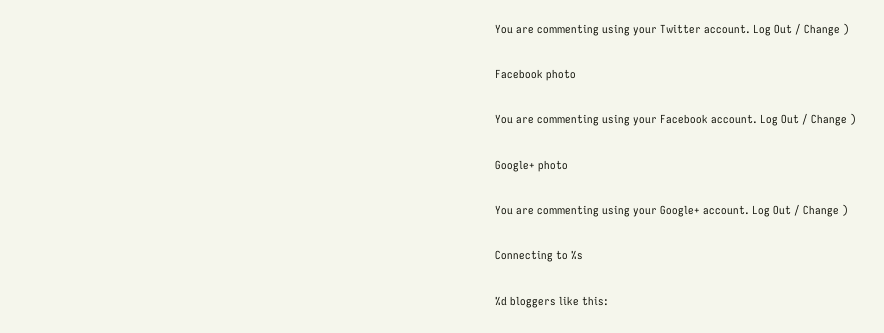You are commenting using your Twitter account. Log Out / Change )

Facebook photo

You are commenting using your Facebook account. Log Out / Change )

Google+ photo

You are commenting using your Google+ account. Log Out / Change )

Connecting to %s

%d bloggers like this: